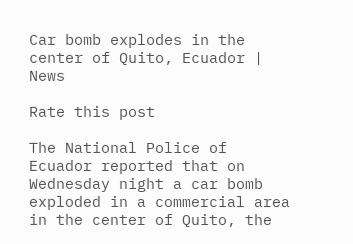Car bomb explodes in the center of Quito, Ecuador | News

Rate this post

The National Police of Ecuador reported that on Wednesday night a car bomb exploded in a commercial area in the center of Quito, the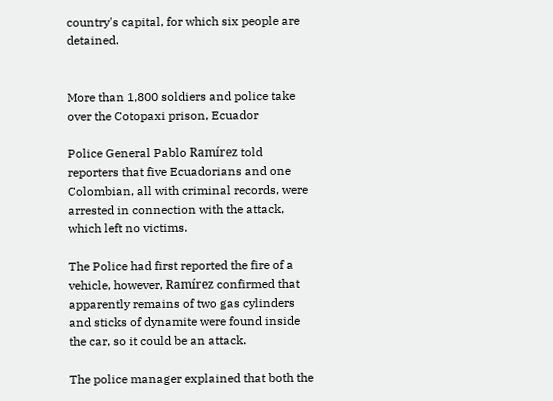country's capital, for which six people are detained.


More than 1,800 soldiers and police take over the Cotopaxi prison, Ecuador

Police General Pablo Ramírez told reporters that five Ecuadorians and one Colombian, all with criminal records, were arrested in connection with the attack, which left no victims.

The Police had first reported the fire of a vehicle, however, Ramírez confirmed that apparently remains of two gas cylinders and sticks of dynamite were found inside the car, so it could be an attack.

The police manager explained that both the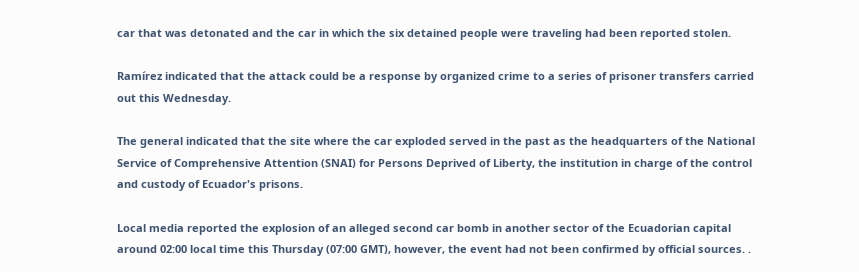car that was detonated and the car in which the six detained people were traveling had been reported stolen.

Ramírez indicated that the attack could be a response by organized crime to a series of prisoner transfers carried out this Wednesday.

The general indicated that the site where the car exploded served in the past as the headquarters of the National Service of Comprehensive Attention (SNAI) for Persons Deprived of Liberty, the institution in charge of the control and custody of Ecuador's prisons.

Local media reported the explosion of an alleged second car bomb in another sector of the Ecuadorian capital around 02:00 local time this Thursday (07:00 GMT), however, the event had not been confirmed by official sources. .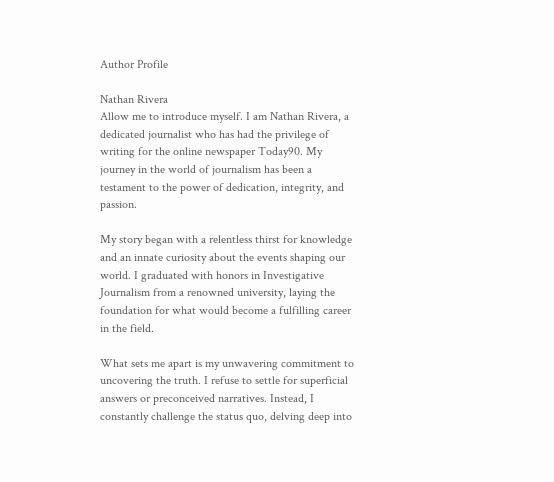Author Profile

Nathan Rivera
Allow me to introduce myself. I am Nathan Rivera, a dedicated journalist who has had the privilege of writing for the online newspaper Today90. My journey in the world of journalism has been a testament to the power of dedication, integrity, and passion.

My story began with a relentless thirst for knowledge and an innate curiosity about the events shaping our world. I graduated with honors in Investigative Journalism from a renowned university, laying the foundation for what would become a fulfilling career in the field.

What sets me apart is my unwavering commitment to uncovering the truth. I refuse to settle for superficial answers or preconceived narratives. Instead, I constantly challenge the status quo, delving deep into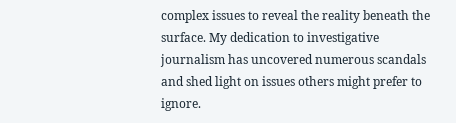complex issues to reveal the reality beneath the surface. My dedication to investigative journalism has uncovered numerous scandals and shed light on issues others might prefer to ignore.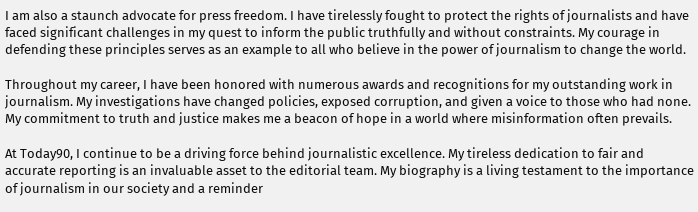I am also a staunch advocate for press freedom. I have tirelessly fought to protect the rights of journalists and have faced significant challenges in my quest to inform the public truthfully and without constraints. My courage in defending these principles serves as an example to all who believe in the power of journalism to change the world.

Throughout my career, I have been honored with numerous awards and recognitions for my outstanding work in journalism. My investigations have changed policies, exposed corruption, and given a voice to those who had none. My commitment to truth and justice makes me a beacon of hope in a world where misinformation often prevails.

At Today90, I continue to be a driving force behind journalistic excellence. My tireless dedication to fair and accurate reporting is an invaluable asset to the editorial team. My biography is a living testament to the importance of journalism in our society and a reminder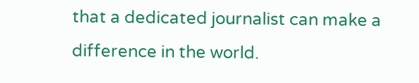that a dedicated journalist can make a difference in the world.